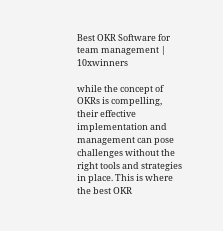Best OKR Software for team management | 10xwinners

while the concept of OKRs is compelling, their effective implementation and management can pose challenges without the right tools and strategies in place. This is where the best OKR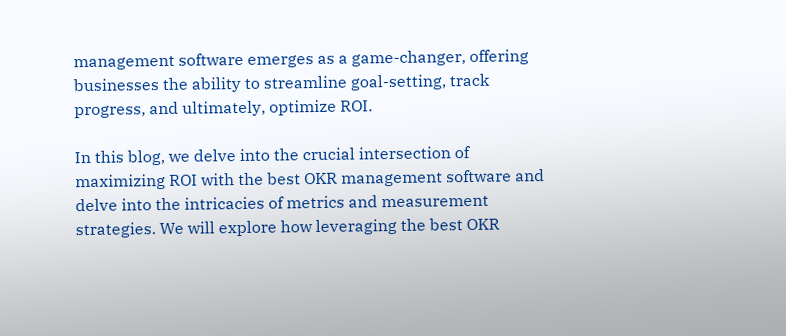management software emerges as a game-changer, offering businesses the ability to streamline goal-setting, track progress, and ultimately, optimize ROI.

In this blog, we delve into the crucial intersection of maximizing ROI with the best OKR management software and delve into the intricacies of metrics and measurement strategies. We will explore how leveraging the best OKR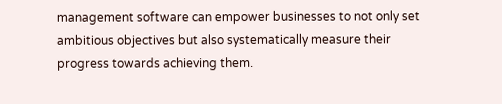management software can empower businesses to not only set ambitious objectives but also systematically measure their progress towards achieving them.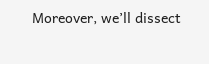Moreover, we’ll dissect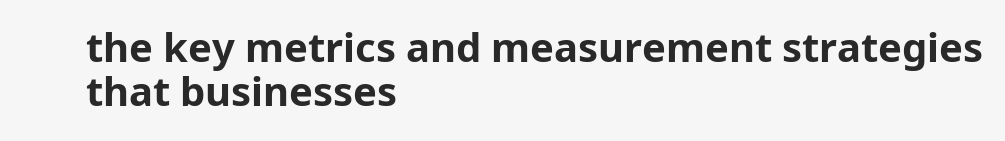the key metrics and measurement strategies that businesses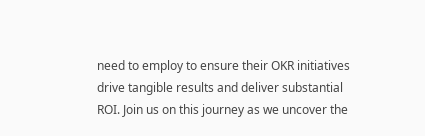need to employ to ensure their OKR initiatives drive tangible results and deliver substantial ROI. Join us on this journey as we uncover the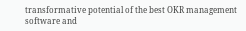transformative potential of the best OKR management software and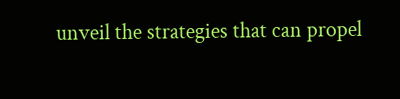unveil the strategies that can propel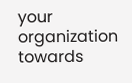your organization towards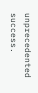unprecedented success.